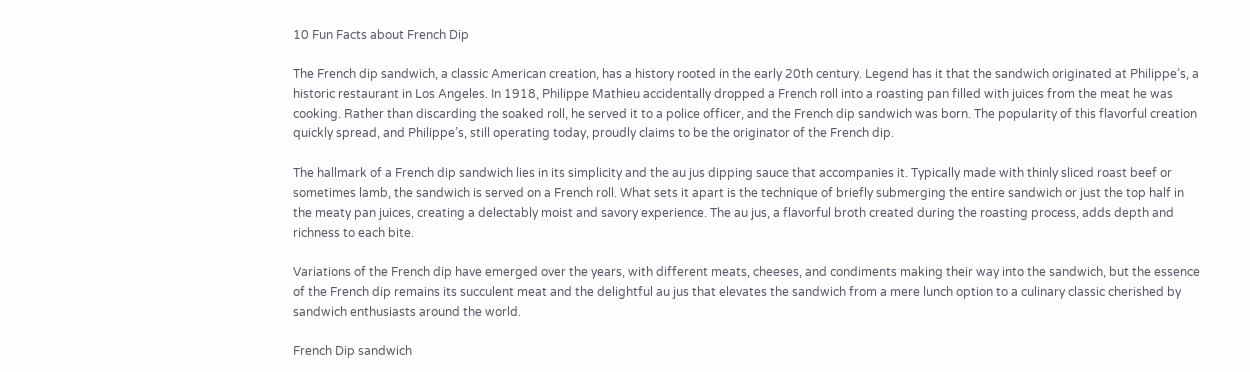10 Fun Facts about French Dip

The French dip sandwich, a classic American creation, has a history rooted in the early 20th century. Legend has it that the sandwich originated at Philippe’s, a historic restaurant in Los Angeles. In 1918, Philippe Mathieu accidentally dropped a French roll into a roasting pan filled with juices from the meat he was cooking. Rather than discarding the soaked roll, he served it to a police officer, and the French dip sandwich was born. The popularity of this flavorful creation quickly spread, and Philippe’s, still operating today, proudly claims to be the originator of the French dip.

The hallmark of a French dip sandwich lies in its simplicity and the au jus dipping sauce that accompanies it. Typically made with thinly sliced roast beef or sometimes lamb, the sandwich is served on a French roll. What sets it apart is the technique of briefly submerging the entire sandwich or just the top half in the meaty pan juices, creating a delectably moist and savory experience. The au jus, a flavorful broth created during the roasting process, adds depth and richness to each bite.

Variations of the French dip have emerged over the years, with different meats, cheeses, and condiments making their way into the sandwich, but the essence of the French dip remains its succulent meat and the delightful au jus that elevates the sandwich from a mere lunch option to a culinary classic cherished by sandwich enthusiasts around the world.

French Dip sandwich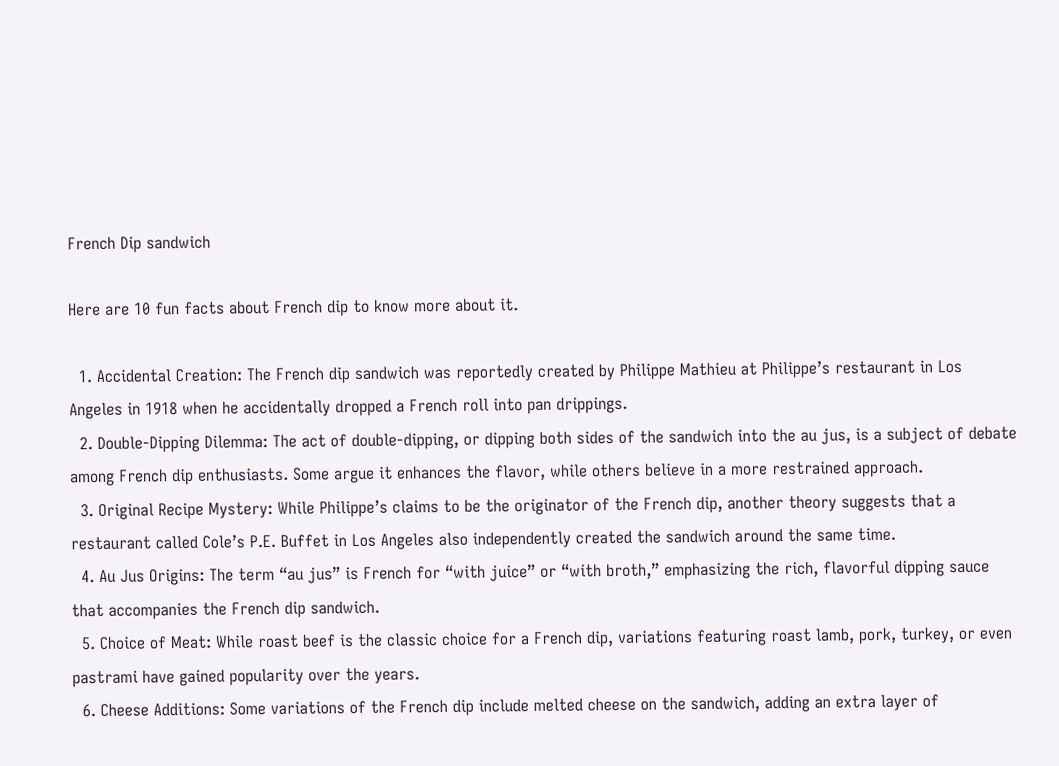French Dip sandwich

Here are 10 fun facts about French dip to know more about it.

  1. Accidental Creation: The French dip sandwich was reportedly created by Philippe Mathieu at Philippe’s restaurant in Los Angeles in 1918 when he accidentally dropped a French roll into pan drippings.
  2. Double-Dipping Dilemma: The act of double-dipping, or dipping both sides of the sandwich into the au jus, is a subject of debate among French dip enthusiasts. Some argue it enhances the flavor, while others believe in a more restrained approach.
  3. Original Recipe Mystery: While Philippe’s claims to be the originator of the French dip, another theory suggests that a restaurant called Cole’s P.E. Buffet in Los Angeles also independently created the sandwich around the same time.
  4. Au Jus Origins: The term “au jus” is French for “with juice” or “with broth,” emphasizing the rich, flavorful dipping sauce that accompanies the French dip sandwich.
  5. Choice of Meat: While roast beef is the classic choice for a French dip, variations featuring roast lamb, pork, turkey, or even pastrami have gained popularity over the years.
  6. Cheese Additions: Some variations of the French dip include melted cheese on the sandwich, adding an extra layer of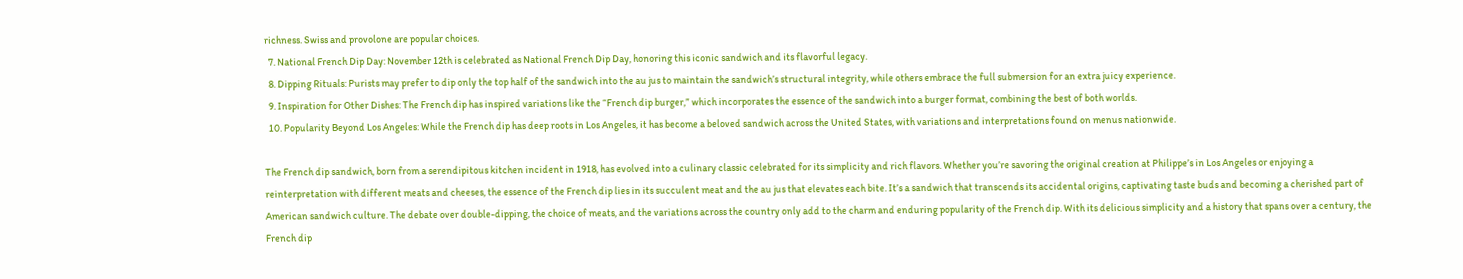richness. Swiss and provolone are popular choices.
  7. National French Dip Day: November 12th is celebrated as National French Dip Day, honoring this iconic sandwich and its flavorful legacy.
  8. Dipping Rituals: Purists may prefer to dip only the top half of the sandwich into the au jus to maintain the sandwich’s structural integrity, while others embrace the full submersion for an extra juicy experience.
  9. Inspiration for Other Dishes: The French dip has inspired variations like the “French dip burger,” which incorporates the essence of the sandwich into a burger format, combining the best of both worlds.
  10. Popularity Beyond Los Angeles: While the French dip has deep roots in Los Angeles, it has become a beloved sandwich across the United States, with variations and interpretations found on menus nationwide.

The French dip sandwich, born from a serendipitous kitchen incident in 1918, has evolved into a culinary classic celebrated for its simplicity and rich flavors. Whether you’re savoring the original creation at Philippe’s in Los Angeles or enjoying a reinterpretation with different meats and cheeses, the essence of the French dip lies in its succulent meat and the au jus that elevates each bite. It’s a sandwich that transcends its accidental origins, captivating taste buds and becoming a cherished part of American sandwich culture. The debate over double-dipping, the choice of meats, and the variations across the country only add to the charm and enduring popularity of the French dip. With its delicious simplicity and a history that spans over a century, the French dip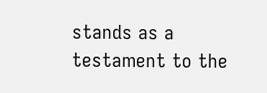stands as a testament to the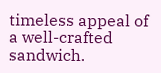timeless appeal of a well-crafted sandwich.